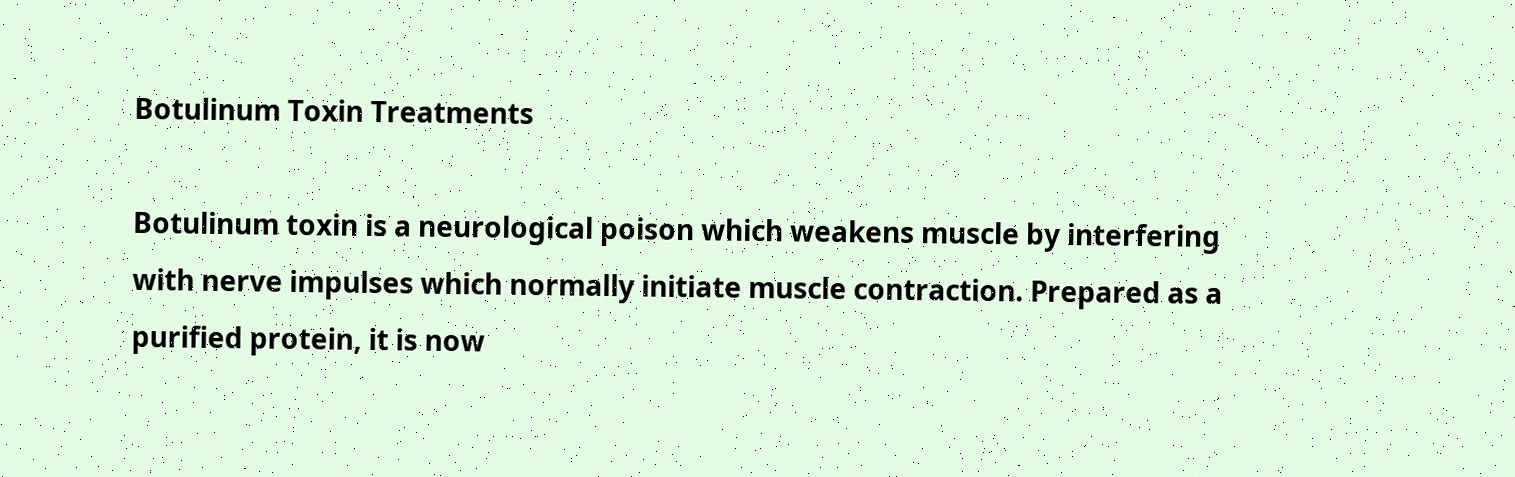Botulinum Toxin Treatments

Botulinum toxin is a neurological poison which weakens muscle by interfering with nerve impulses which normally initiate muscle contraction. Prepared as a purified protein, it is now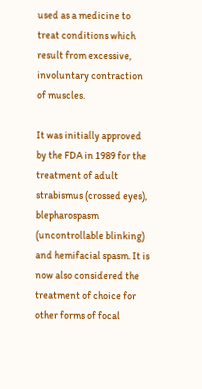used as a medicine to treat conditions which result from excessive, involuntary contraction of muscles.

It was initially approved by the FDA in 1989 for the treatment of adult strabismus (crossed eyes), blepharospasm (uncontrollable blinking) and hemifacial spasm. It is now also considered the treatment of choice for other forms of focal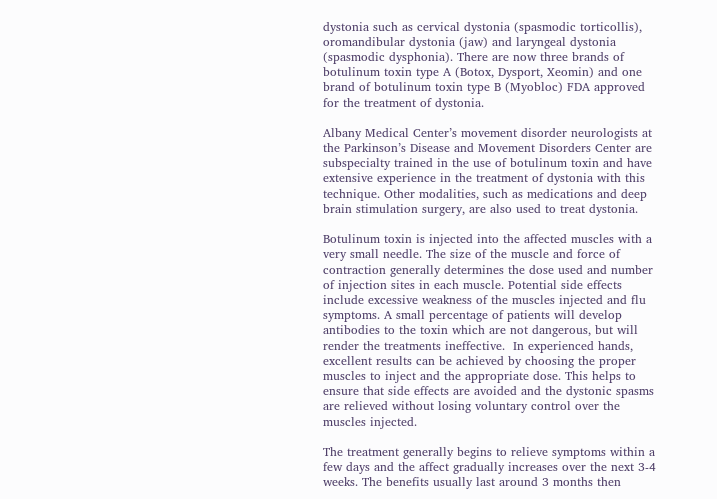dystonia such as cervical dystonia (spasmodic torticollis), oromandibular dystonia (jaw) and laryngeal dystonia (spasmodic dysphonia). There are now three brands of botulinum toxin type A (Botox, Dysport, Xeomin) and one brand of botulinum toxin type B (Myobloc) FDA approved for the treatment of dystonia.

Albany Medical Center’s movement disorder neurologists at the Parkinson’s Disease and Movement Disorders Center are subspecialty trained in the use of botulinum toxin and have extensive experience in the treatment of dystonia with this technique. Other modalities, such as medications and deep brain stimulation surgery, are also used to treat dystonia.

Botulinum toxin is injected into the affected muscles with a very small needle. The size of the muscle and force of contraction generally determines the dose used and number of injection sites in each muscle. Potential side effects include excessive weakness of the muscles injected and flu symptoms. A small percentage of patients will develop antibodies to the toxin which are not dangerous, but will render the treatments ineffective.  In experienced hands, excellent results can be achieved by choosing the proper muscles to inject and the appropriate dose. This helps to ensure that side effects are avoided and the dystonic spasms are relieved without losing voluntary control over the muscles injected.

The treatment generally begins to relieve symptoms within a few days and the affect gradually increases over the next 3-4 weeks. The benefits usually last around 3 months then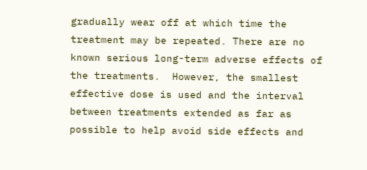gradually wear off at which time the treatment may be repeated. There are no known serious long-term adverse effects of the treatments.  However, the smallest effective dose is used and the interval between treatments extended as far as possible to help avoid side effects and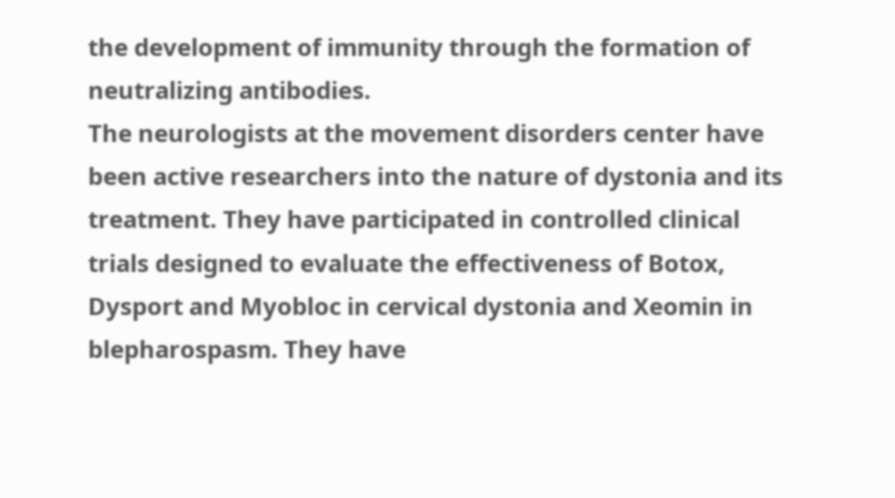the development of immunity through the formation of neutralizing antibodies.
The neurologists at the movement disorders center have been active researchers into the nature of dystonia and its treatment. They have participated in controlled clinical trials designed to evaluate the effectiveness of Botox, Dysport and Myobloc in cervical dystonia and Xeomin in blepharospasm. They have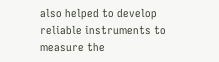also helped to develop reliable instruments to measure the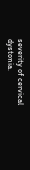severity of cervical dystonia.